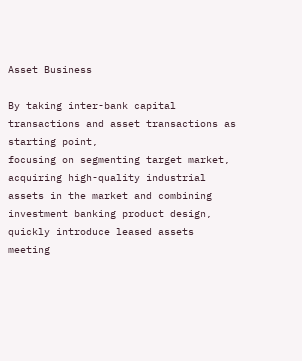Asset Business

By taking inter-bank capital transactions and asset transactions as starting point,
focusing on segmenting target market, acquiring high-quality industrial assets in the market and combining investment banking product design,
quickly introduce leased assets meeting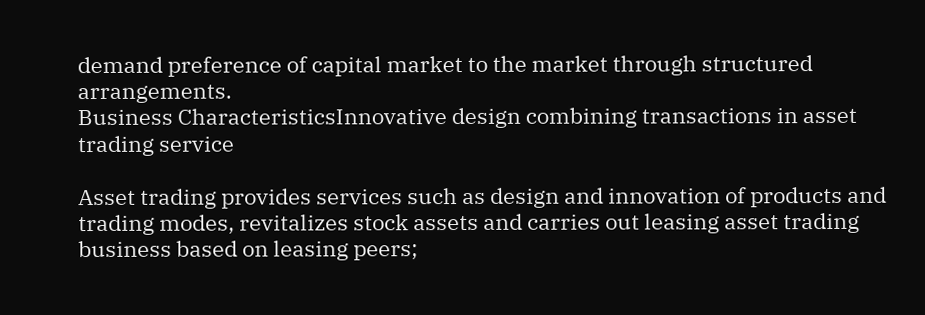demand preference of capital market to the market through structured arrangements.
Business CharacteristicsInnovative design combining transactions in asset trading service

Asset trading provides services such as design and innovation of products and trading modes, revitalizes stock assets and carries out leasing asset trading business based on leasing peers;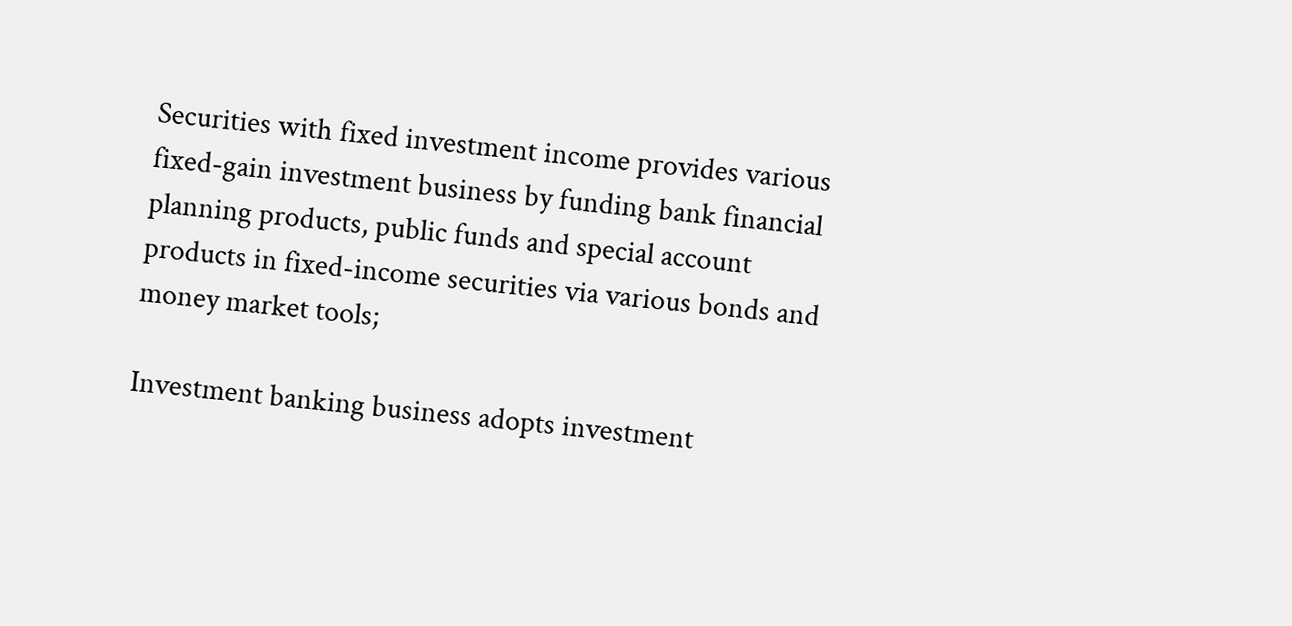Securities with fixed investment income provides various fixed-gain investment business by funding bank financial planning products, public funds and special account products in fixed-income securities via various bonds and money market tools;

Investment banking business adopts investment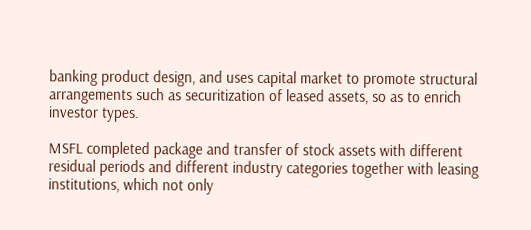banking product design, and uses capital market to promote structural arrangements such as securitization of leased assets, so as to enrich investor types.

MSFL completed package and transfer of stock assets with different residual periods and different industry categories together with leasing institutions, which not only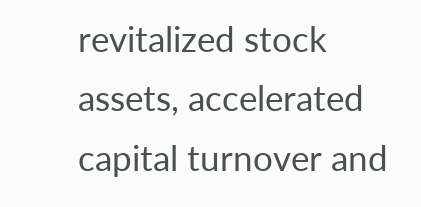revitalized stock assets, accelerated capital turnover and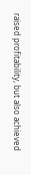raised profitability, but also achieved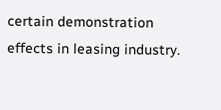certain demonstration effects in leasing industry.